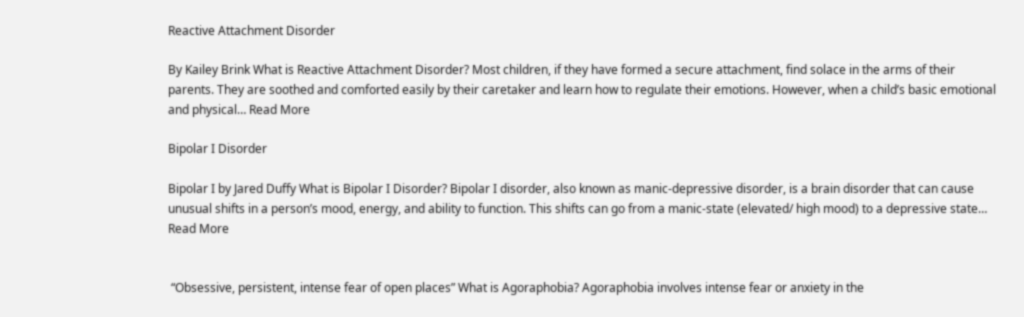Reactive Attachment Disorder

By Kailey Brink What is Reactive Attachment Disorder? Most children, if they have formed a secure attachment, find solace in the arms of their parents. They are soothed and comforted easily by their caretaker and learn how to regulate their emotions. However, when a child’s basic emotional and physical… Read More

Bipolar I Disorder

Bipolar I by Jared Duffy What is Bipolar I Disorder? Bipolar I disorder, also known as manic-depressive disorder, is a brain disorder that can cause unusual shifts in a person’s mood, energy, and ability to function. This shifts can go from a manic-state (elevated/ high mood) to a depressive state… Read More


 “Obsessive, persistent, intense fear of open places” What is Agoraphobia? Agoraphobia involves intense fear or anxiety in the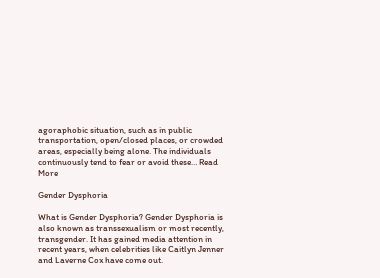agoraphobic situation, such as in public transportation, open/closed places, or crowded areas, especially being alone. The individuals continuously tend to fear or avoid these… Read More

Gender Dysphoria

What is Gender Dysphoria? Gender Dysphoria is also known as transsexualism or most recently, transgender. It has gained media attention in recent years, when celebrities like Caitlyn Jenner and Laverne Cox have come out.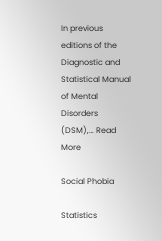In previous editions of the Diagnostic and Statistical Manual of Mental Disorders (DSM),… Read More

Social Phobia

Statistics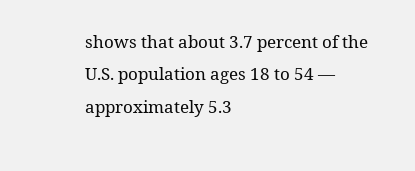shows that about 3.7 percent of the U.S. population ages 18 to 54 — approximately 5.3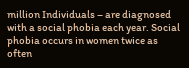million Individuals – are diagnosed with a social phobia each year. Social phobia occurs in women twice as often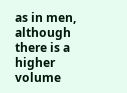as in men, although there is a higher volume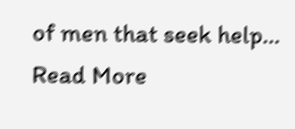of men that seek help… Read More